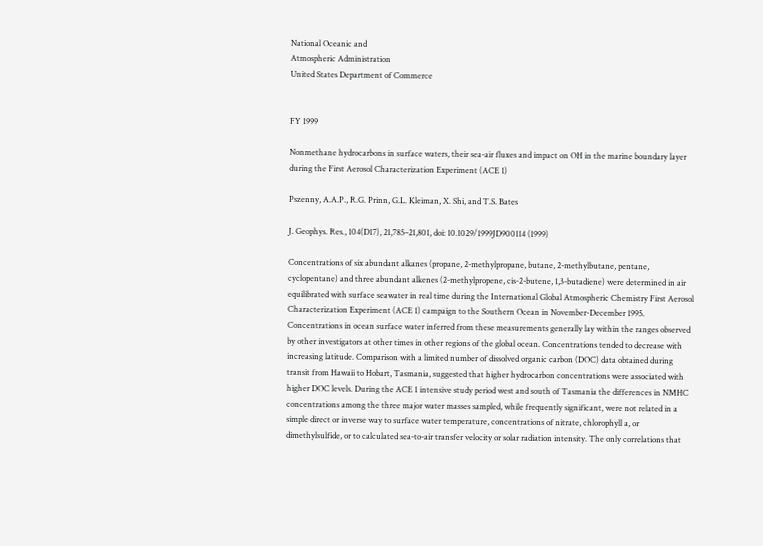National Oceanic and
Atmospheric Administration
United States Department of Commerce


FY 1999

Nonmethane hydrocarbons in surface waters, their sea-air fluxes and impact on OH in the marine boundary layer during the First Aerosol Characterization Experiment (ACE 1)

Pszenny, A.A.P., R.G. Prinn, G.L. Kleiman, X. Shi, and T.S. Bates

J. Geophys. Res., 104(D17), 21,785–21,801, doi: 10.1029/1999JD900114 (1999)

Concentrations of six abundant alkanes (propane, 2-methylpropane, butane, 2-methylbutane, pentane, cyclopentane) and three abundant alkenes (2-methylpropene, cis-2-butene, 1,3-butadiene) were determined in air equilibrated with surface seawater in real time during the International Global Atmospheric Chemistry First Aerosol Characterization Experiment (ACE 1) campaign to the Southern Ocean in November-December 1995. Concentrations in ocean surface water inferred from these measurements generally lay within the ranges observed by other investigators at other times in other regions of the global ocean. Concentrations tended to decrease with increasing latitude. Comparison with a limited number of dissolved organic carbon (DOC) data obtained during transit from Hawaii to Hobart, Tasmania, suggested that higher hydrocarbon concentrations were associated with higher DOC levels. During the ACE 1 intensive study period west and south of Tasmania the differences in NMHC concentrations among the three major water masses sampled, while frequently significant, were not related in a simple direct or inverse way to surface water temperature, concentrations of nitrate, chlorophyll a, or dimethylsulfide, or to calculated sea-to-air transfer velocity or solar radiation intensity. The only correlations that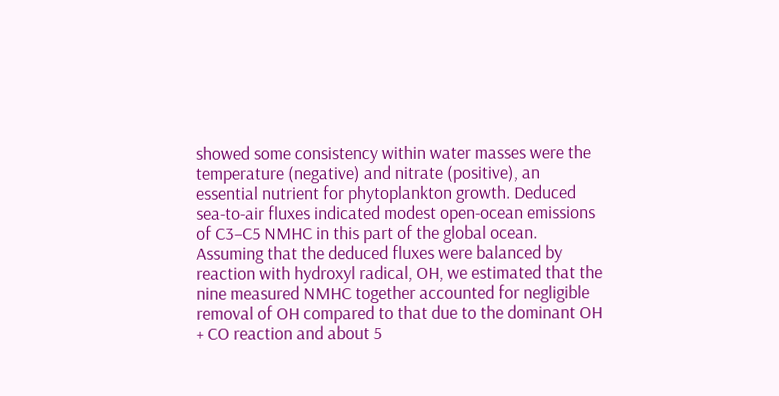showed some consistency within water masses were the temperature (negative) and nitrate (positive), an essential nutrient for phytoplankton growth. Deduced sea-to-air fluxes indicated modest open-ocean emissions of C3–C5 NMHC in this part of the global ocean. Assuming that the deduced fluxes were balanced by reaction with hydroxyl radical, OH, we estimated that the nine measured NMHC together accounted for negligible removal of OH compared to that due to the dominant OH + CO reaction and about 5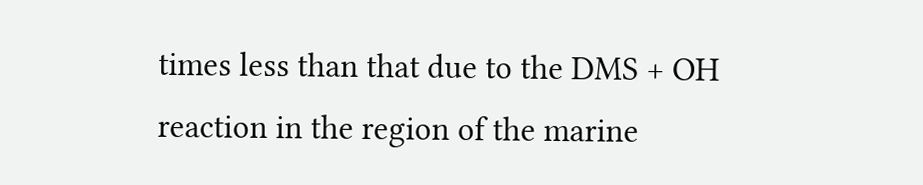times less than that due to the DMS + OH reaction in the region of the marine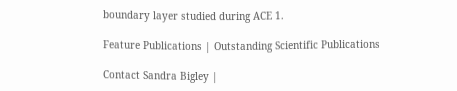boundary layer studied during ACE 1.

Feature Publications | Outstanding Scientific Publications

Contact Sandra Bigley |